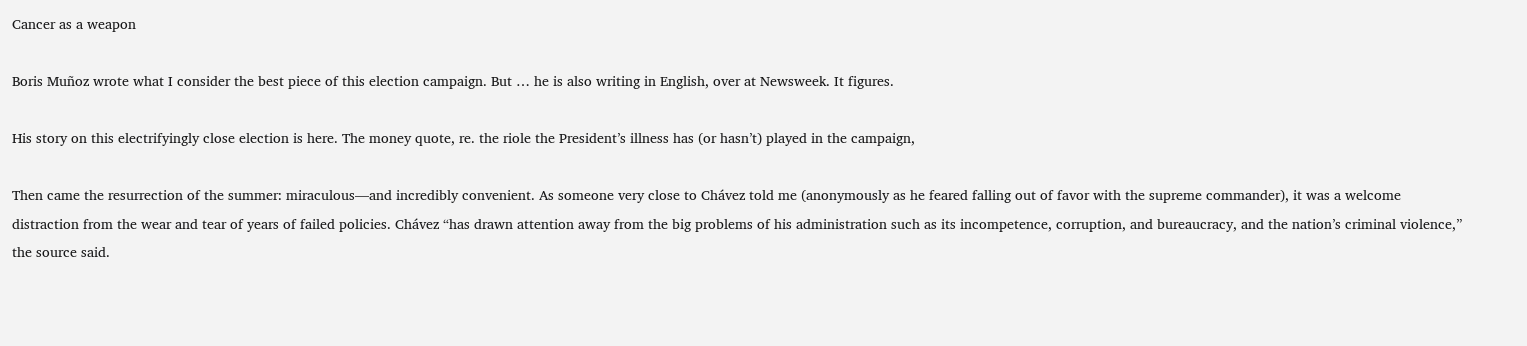Cancer as a weapon

Boris Muñoz wrote what I consider the best piece of this election campaign. But … he is also writing in English, over at Newsweek. It figures.

His story on this electrifyingly close election is here. The money quote, re. the riole the President’s illness has (or hasn’t) played in the campaign,

Then came the resurrection of the summer: miraculous—and incredibly convenient. As someone very close to Chávez told me (anonymously as he feared falling out of favor with the supreme commander), it was a welcome distraction from the wear and tear of years of failed policies. Chávez “has drawn attention away from the big problems of his administration such as its incompetence, corruption, and bureaucracy, and the nation’s criminal violence,” the source said.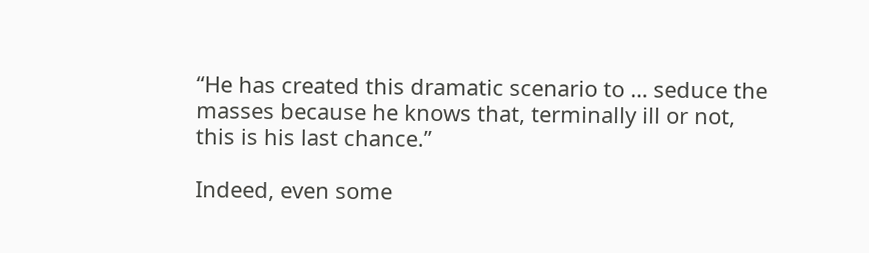“He has created this dramatic scenario to … seduce the masses because he knows that, terminally ill or not, this is his last chance.”

Indeed, even some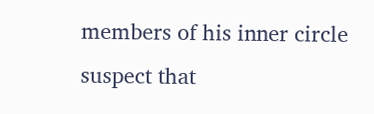members of his inner circle suspect that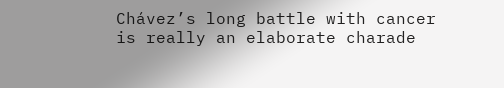Chávez’s long battle with cancer is really an elaborate charade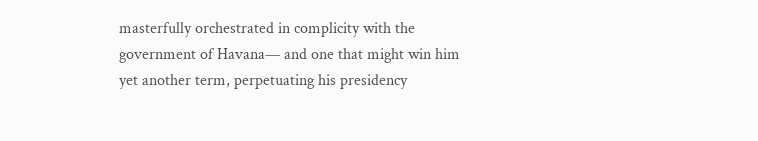masterfully orchestrated in complicity with the government of Havana— and one that might win him yet another term, perpetuating his presidency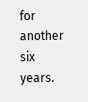for another six years.